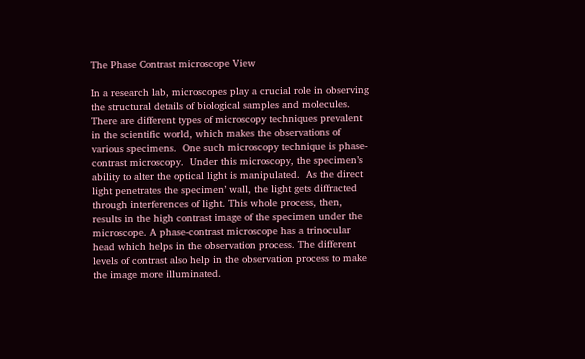The Phase Contrast microscope View

In a research lab, microscopes play a crucial role in observing the structural details of biological samples and molecules.  There are different types of microscopy techniques prevalent in the scientific world, which makes the observations of various specimens.  One such microscopy technique is phase-contrast microscopy.  Under this microscopy, the specimen’s ability to alter the optical light is manipulated.  As the direct light penetrates the specimen’ wall, the light gets diffracted through interferences of light. This whole process, then,  results in the high contrast image of the specimen under the microscope. A phase-contrast microscope has a trinocular head which helps in the observation process. The different levels of contrast also help in the observation process to make the image more illuminated.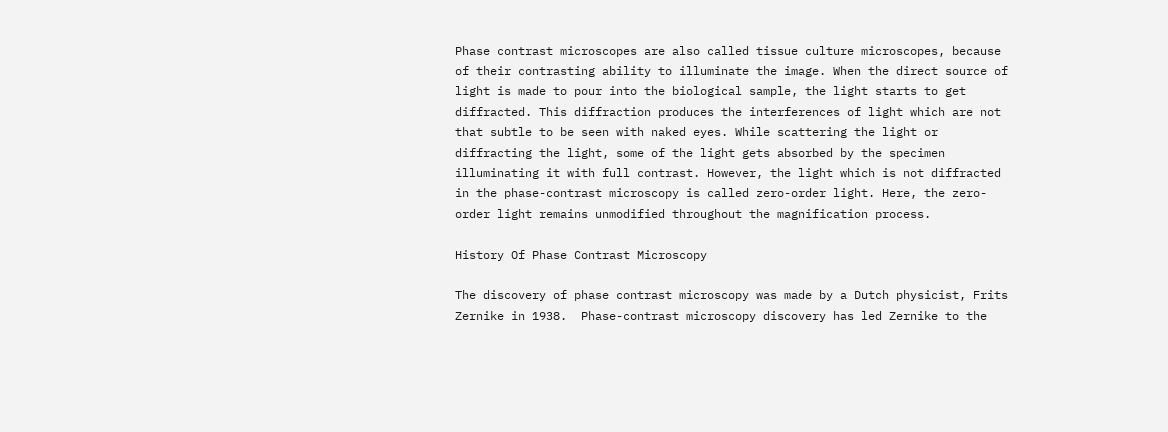Phase contrast microscopes are also called tissue culture microscopes, because of their contrasting ability to illuminate the image. When the direct source of light is made to pour into the biological sample, the light starts to get diffracted. This diffraction produces the interferences of light which are not that subtle to be seen with naked eyes. While scattering the light or diffracting the light, some of the light gets absorbed by the specimen illuminating it with full contrast. However, the light which is not diffracted in the phase-contrast microscopy is called zero-order light. Here, the zero-order light remains unmodified throughout the magnification process.

History Of Phase Contrast Microscopy

The discovery of phase contrast microscopy was made by a Dutch physicist, Frits Zernike in 1938.  Phase-contrast microscopy discovery has led Zernike to the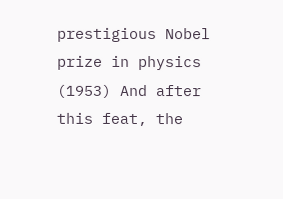prestigious Nobel prize in physics (1953) And after this feat, the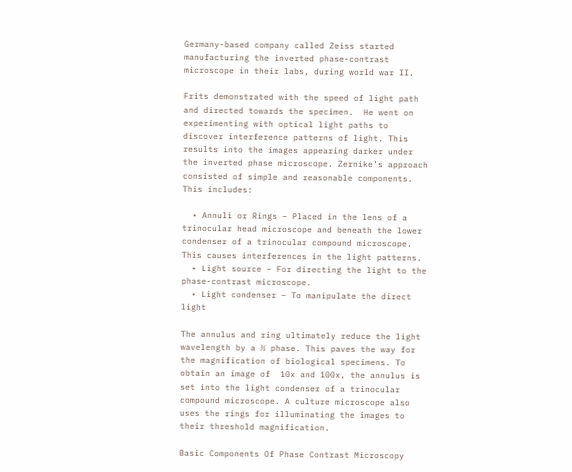Germany-based company called Zeiss started manufacturing the inverted phase-contrast microscope in their labs, during world war II.

Frits demonstrated with the speed of light path and directed towards the specimen.  He went on experimenting with optical light paths to discover interference patterns of light. This results into the images appearing darker under the inverted phase microscope. Zernike’s approach consisted of simple and reasonable components. This includes:

  • Annuli or Rings – Placed in the lens of a trinocular head microscope and beneath the lower condenser of a trinocular compound microscope. This causes interferences in the light patterns.
  • Light source – For directing the light to the phase-contrast microscope.
  • Light condenser – To manipulate the direct light

The annulus and ring ultimately reduce the light wavelength by a ½ phase. This paves the way for the magnification of biological specimens. To obtain an image of  10x and 100x, the annulus is set into the light condenser of a trinocular compound microscope. A culture microscope also uses the rings for illuminating the images to their threshold magnification.

Basic Components Of Phase Contrast Microscopy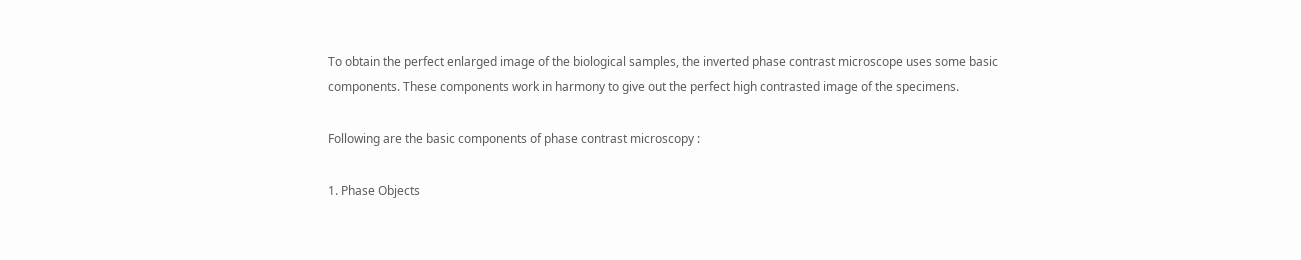To obtain the perfect enlarged image of the biological samples, the inverted phase contrast microscope uses some basic components. These components work in harmony to give out the perfect high contrasted image of the specimens.

Following are the basic components of phase contrast microscopy :

1. Phase Objects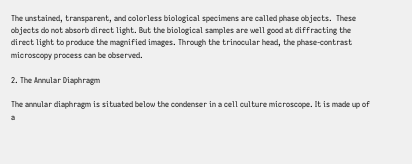The unstained, transparent, and colorless biological specimens are called phase objects.  These objects do not absorb direct light. But the biological samples are well good at diffracting the direct light to produce the magnified images. Through the trinocular head, the phase-contrast microscopy process can be observed.

2. The Annular Diaphragm

The annular diaphragm is situated below the condenser in a cell culture microscope. It is made up of a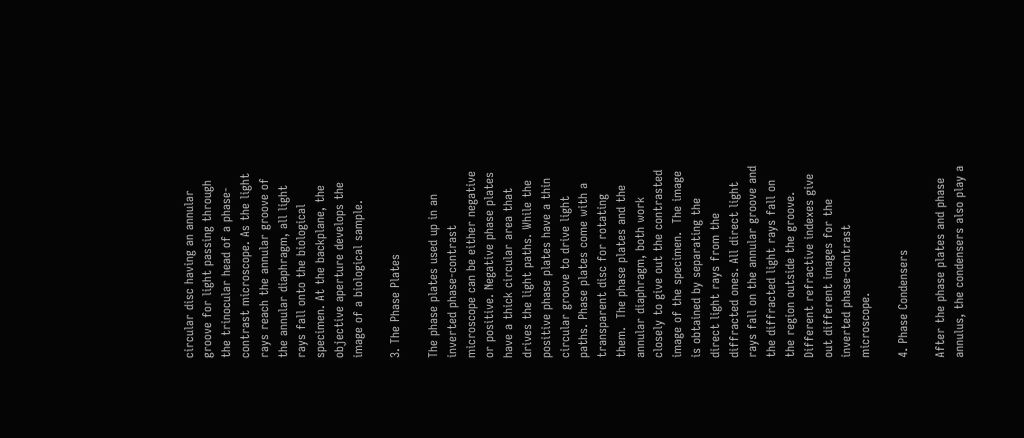circular disc having an annular groove for light passing through the trinocular head of a phase-contrast microscope. As the light rays reach the annular groove of the annular diaphragm, all light rays fall onto the biological specimen. At the backplane, the objective aperture develops the image of a biological sample.

3. The Phase Plates

The phase plates used up in an inverted phase-contrast microscope can be either negative or positive. Negative phase plates have a thick circular area that drives the light paths. While the positive phase plates have a thin circular groove to drive light paths. Phase plates come with a transparent disc for rotating them.  The phase plates and the annular diaphragm, both work closely to give out the contrasted image of the specimen.  The image is obtained by separating the direct light rays from the diffracted ones. All direct light rays fall on the annular groove and the diffracted light rays fall on the region outside the groove.  Different refractive indexes give out different images for the inverted phase-contrast microscope.

4. Phase Condensers

After the phase plates and phase annulus, the condensers also play a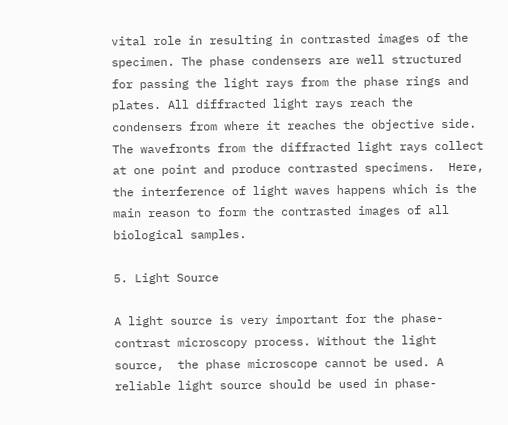vital role in resulting in contrasted images of the specimen. The phase condensers are well structured for passing the light rays from the phase rings and plates. All diffracted light rays reach the condensers from where it reaches the objective side. The wavefronts from the diffracted light rays collect at one point and produce contrasted specimens.  Here, the interference of light waves happens which is the main reason to form the contrasted images of all biological samples.

5. Light Source

A light source is very important for the phase-contrast microscopy process. Without the light source,  the phase microscope cannot be used. A reliable light source should be used in phase-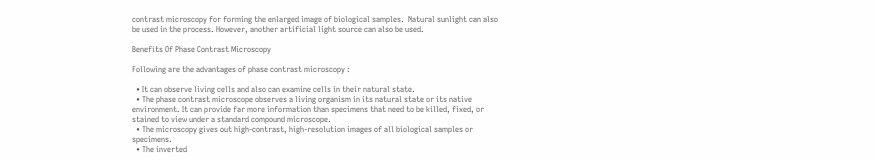contrast microscopy for forming the enlarged image of biological samples.  Natural sunlight can also be used in the process. However, another artificial light source can also be used.

Benefits Of Phase Contrast Microscopy

Following are the advantages of phase contrast microscopy :

  • It can observe living cells and also can examine cells in their natural state.
  • The phase contrast microscope observes a living organism in its natural state or its native environment. It can provide far more information than specimens that need to be killed, fixed, or stained to view under a standard compound microscope.
  • The microscopy gives out high-contrast, high-resolution images of all biological samples or specimens.
  • The inverted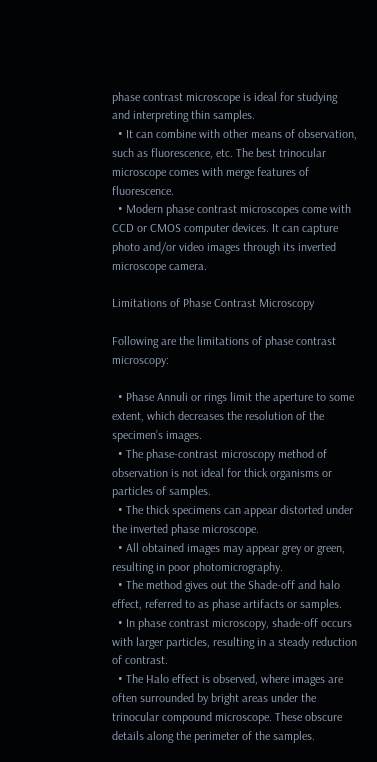phase contrast microscope is ideal for studying and interpreting thin samples.
  • It can combine with other means of observation, such as fluorescence, etc. The best trinocular microscope comes with merge features of fluorescence.
  • Modern phase contrast microscopes come with CCD or CMOS computer devices. It can capture photo and/or video images through its inverted microscope camera.

Limitations of Phase Contrast Microscopy

Following are the limitations of phase contrast microscopy:

  • Phase Annuli or rings limit the aperture to some extent, which decreases the resolution of the specimen’s images.
  • The phase-contrast microscopy method of observation is not ideal for thick organisms or particles of samples.
  • The thick specimens can appear distorted under the inverted phase microscope.
  • All obtained images may appear grey or green, resulting in poor photomicrography.
  • The method gives out the Shade-off and halo effect, referred to as phase artifacts or samples.
  • In phase contrast microscopy, shade-off occurs with larger particles, resulting in a steady reduction of contrast.
  • The Halo effect is observed, where images are often surrounded by bright areas under the trinocular compound microscope. These obscure details along the perimeter of the samples.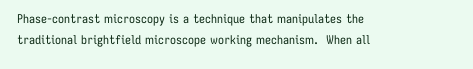Phase-contrast microscopy is a technique that manipulates the traditional brightfield microscope working mechanism.  When all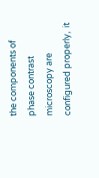the components of phase contrast microscopy are configured properly,  it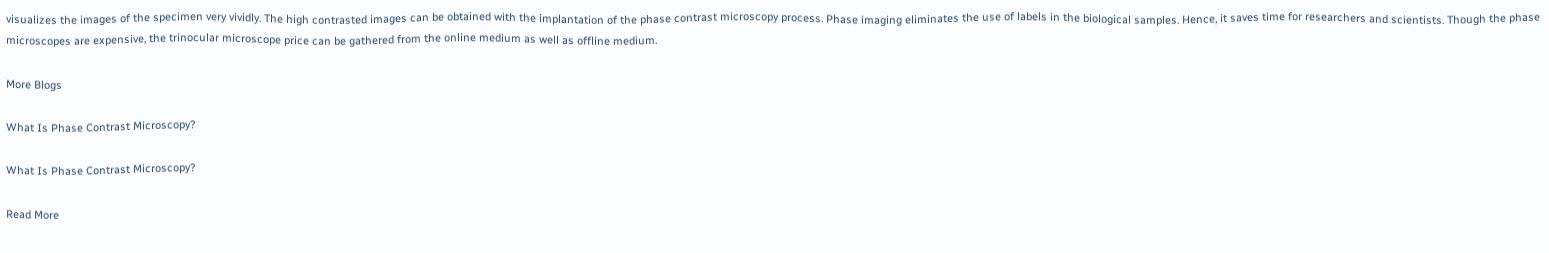visualizes the images of the specimen very vividly. The high contrasted images can be obtained with the implantation of the phase contrast microscopy process. Phase imaging eliminates the use of labels in the biological samples. Hence, it saves time for researchers and scientists. Though the phase microscopes are expensive, the trinocular microscope price can be gathered from the online medium as well as offline medium.

More Blogs

What Is Phase Contrast Microscopy?

What Is Phase Contrast Microscopy?

Read More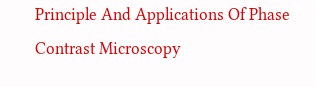Principle And Applications Of Phase Contrast Microscopy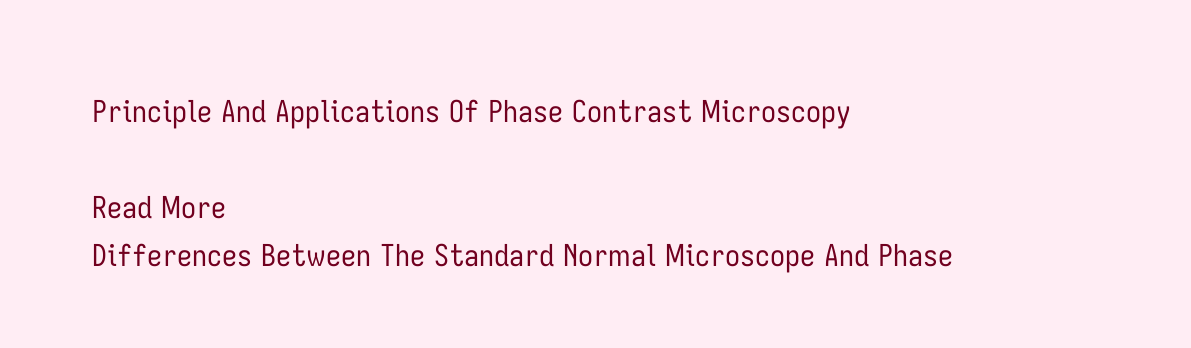Principle And Applications Of Phase Contrast Microscopy

Read More
Differences Between The Standard Normal Microscope And Phase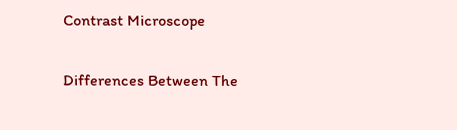Contrast Microscope

Differences Between The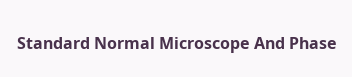Standard Normal Microscope And Phase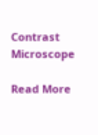Contrast Microscope

Read More